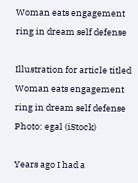Woman eats engagement ring in dream self defense

Illustration for article titled Woman eats engagement ring in dream self defense
Photo: egal (iStock)

Years ago I had a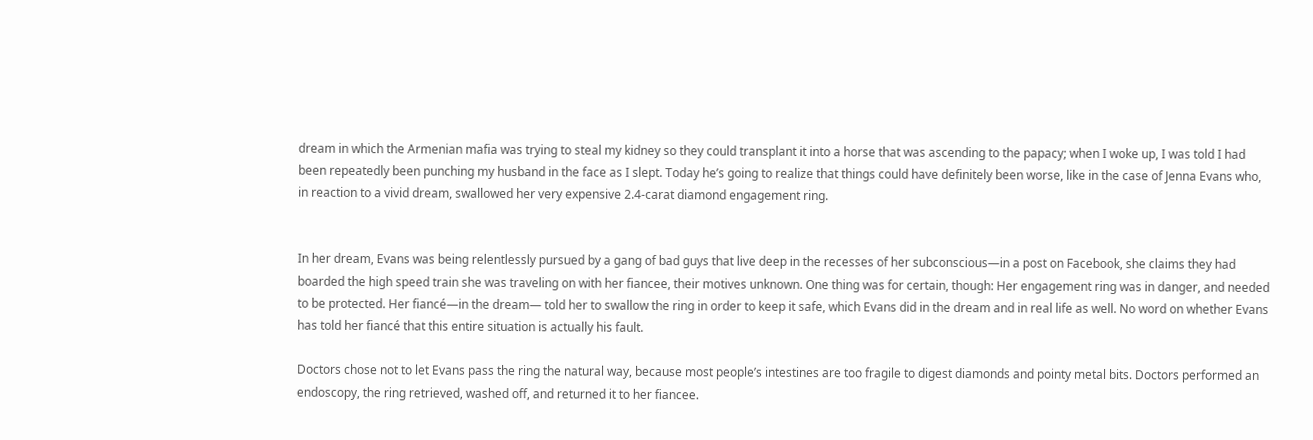dream in which the Armenian mafia was trying to steal my kidney so they could transplant it into a horse that was ascending to the papacy; when I woke up, I was told I had been repeatedly been punching my husband in the face as I slept. Today he’s going to realize that things could have definitely been worse, like in the case of Jenna Evans who, in reaction to a vivid dream, swallowed her very expensive 2.4-carat diamond engagement ring.


In her dream, Evans was being relentlessly pursued by a gang of bad guys that live deep in the recesses of her subconscious—in a post on Facebook, she claims they had boarded the high speed train she was traveling on with her fiancee, their motives unknown. One thing was for certain, though: Her engagement ring was in danger, and needed to be protected. Her fiancé—in the dream— told her to swallow the ring in order to keep it safe, which Evans did in the dream and in real life as well. No word on whether Evans has told her fiancé that this entire situation is actually his fault.

Doctors chose not to let Evans pass the ring the natural way, because most people’s intestines are too fragile to digest diamonds and pointy metal bits. Doctors performed an endoscopy, the ring retrieved, washed off, and returned it to her fiancee.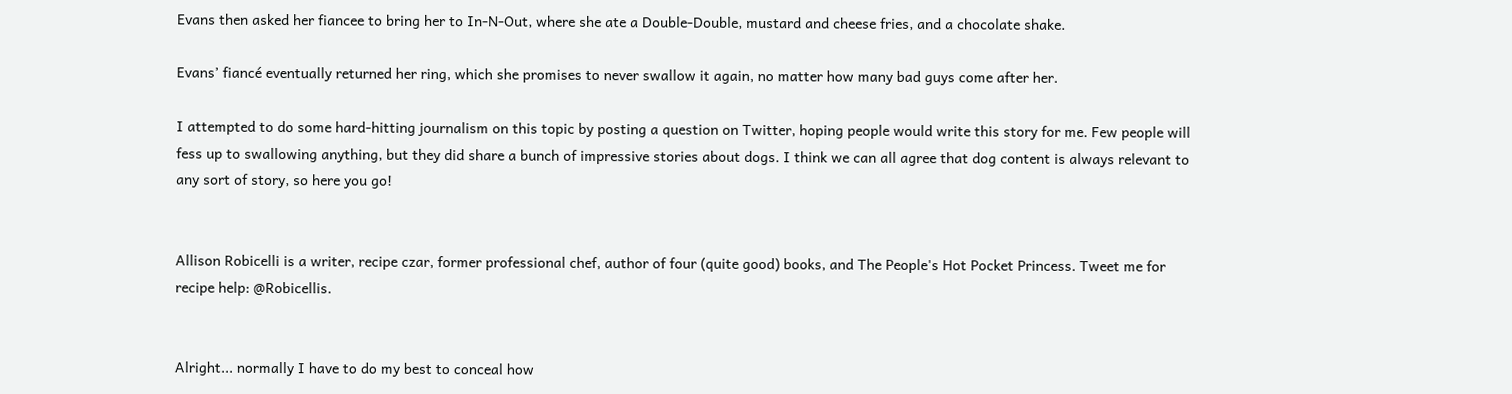Evans then asked her fiancee to bring her to In-N-Out, where she ate a Double-Double, mustard and cheese fries, and a chocolate shake.

Evans’ fiancé eventually returned her ring, which she promises to never swallow it again, no matter how many bad guys come after her.

I attempted to do some hard-hitting journalism on this topic by posting a question on Twitter, hoping people would write this story for me. Few people will fess up to swallowing anything, but they did share a bunch of impressive stories about dogs. I think we can all agree that dog content is always relevant to any sort of story, so here you go!


Allison Robicelli is a writer, recipe czar, former professional chef, author of four (quite good) books, and The People's Hot Pocket Princess. Tweet me for recipe help: @Robicellis.


Alright... normally I have to do my best to conceal how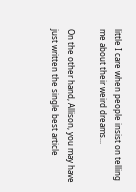little I care when people insist on telling me about their weird dreams...

On the other hand, Allison, you may have just written the single best article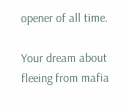opener of all time.

Your dream about fleeing from mafia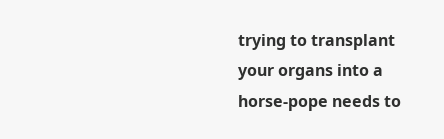trying to transplant your organs into a horse-pope needs to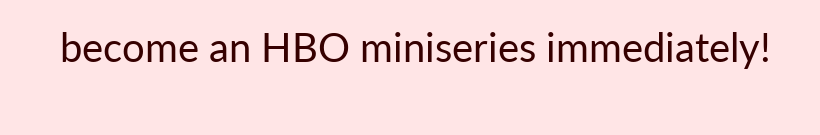become an HBO miniseries immediately!